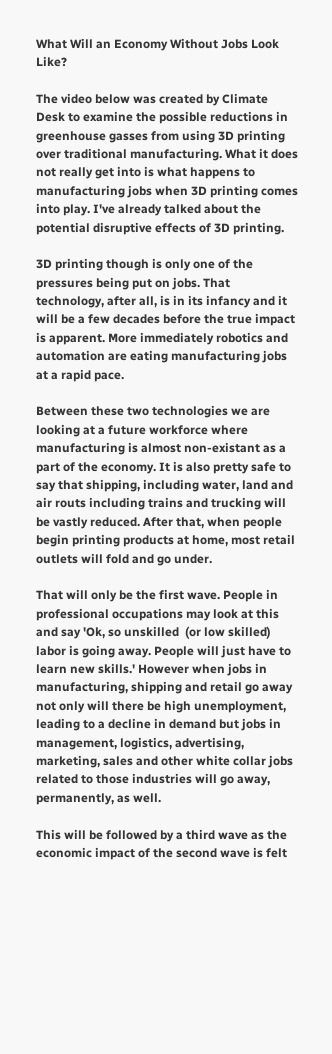What Will an Economy Without Jobs Look Like?

The video below was created by Climate Desk to examine the possible reductions in greenhouse gasses from using 3D printing over traditional manufacturing. What it does not really get into is what happens to manufacturing jobs when 3D printing comes into play. I've already talked about the potential disruptive effects of 3D printing.

3D printing though is only one of the pressures being put on jobs. That technology, after all, is in its infancy and it will be a few decades before the true impact is apparent. More immediately robotics and automation are eating manufacturing jobs at a rapid pace.

Between these two technologies we are looking at a future workforce where manufacturing is almost non-existant as a part of the economy. It is also pretty safe to say that shipping, including water, land and air routs including trains and trucking will be vastly reduced. After that, when people begin printing products at home, most retail outlets will fold and go under.

That will only be the first wave. People in professional occupations may look at this and say 'Ok, so unskilled  (or low skilled) labor is going away. People will just have to learn new skills.' However when jobs in manufacturing, shipping and retail go away not only will there be high unemployment, leading to a decline in demand but jobs in management, logistics, advertising, marketing, sales and other white collar jobs related to those industries will go away, permanently, as well.

This will be followed by a third wave as the economic impact of the second wave is felt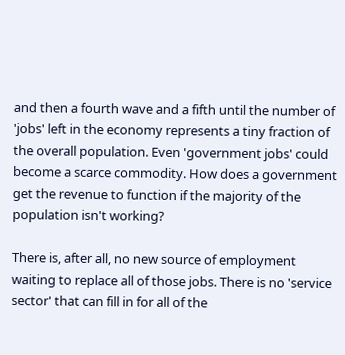and then a fourth wave and a fifth until the number of 'jobs' left in the economy represents a tiny fraction of the overall population. Even 'government jobs' could become a scarce commodity. How does a government get the revenue to function if the majority of the population isn't working?

There is, after all, no new source of employment waiting to replace all of those jobs. There is no 'service sector' that can fill in for all of the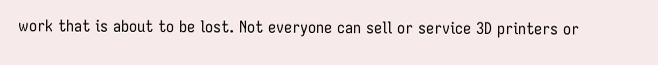work that is about to be lost. Not everyone can sell or service 3D printers or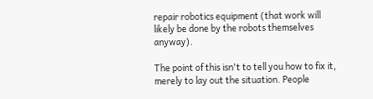repair robotics equipment (that work will likely be done by the robots themselves anyway).

The point of this isn't to tell you how to fix it, merely to lay out the situation. People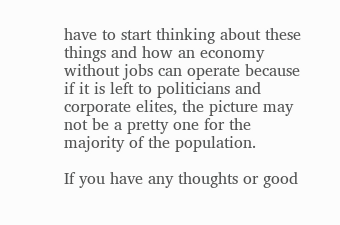have to start thinking about these things and how an economy without jobs can operate because if it is left to politicians and corporate elites, the picture may not be a pretty one for the majority of the population.

If you have any thoughts or good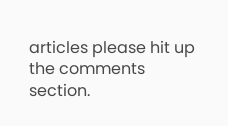articles please hit up the comments section.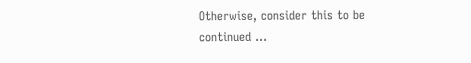Otherwise, consider this to be continued ...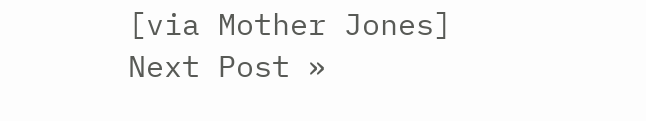[via Mother Jones]
Next Post »